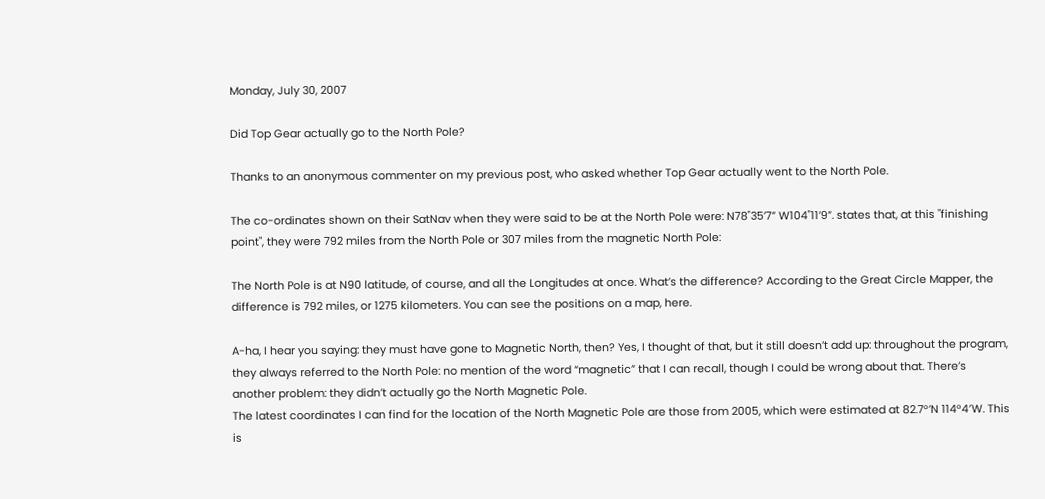Monday, July 30, 2007

Did Top Gear actually go to the North Pole?

Thanks to an anonymous commenter on my previous post, who asked whether Top Gear actually went to the North Pole.

The co-ordinates shown on their SatNav when they were said to be at the North Pole were: N78˚35’7” W104˚11’9”. states that, at this "finishing point", they were 792 miles from the North Pole or 307 miles from the magnetic North Pole:

The North Pole is at N90 latitude, of course, and all the Longitudes at once. What’s the difference? According to the Great Circle Mapper, the difference is 792 miles, or 1275 kilometers. You can see the positions on a map, here.

A-ha, I hear you saying: they must have gone to Magnetic North, then? Yes, I thought of that, but it still doesn’t add up: throughout the program, they always referred to the North Pole: no mention of the word “magnetic” that I can recall, though I could be wrong about that. There’s another problem: they didn’t actually go the North Magnetic Pole.
The latest coordinates I can find for the location of the North Magnetic Pole are those from 2005, which were estimated at 82.7°’N 114°4′W. This is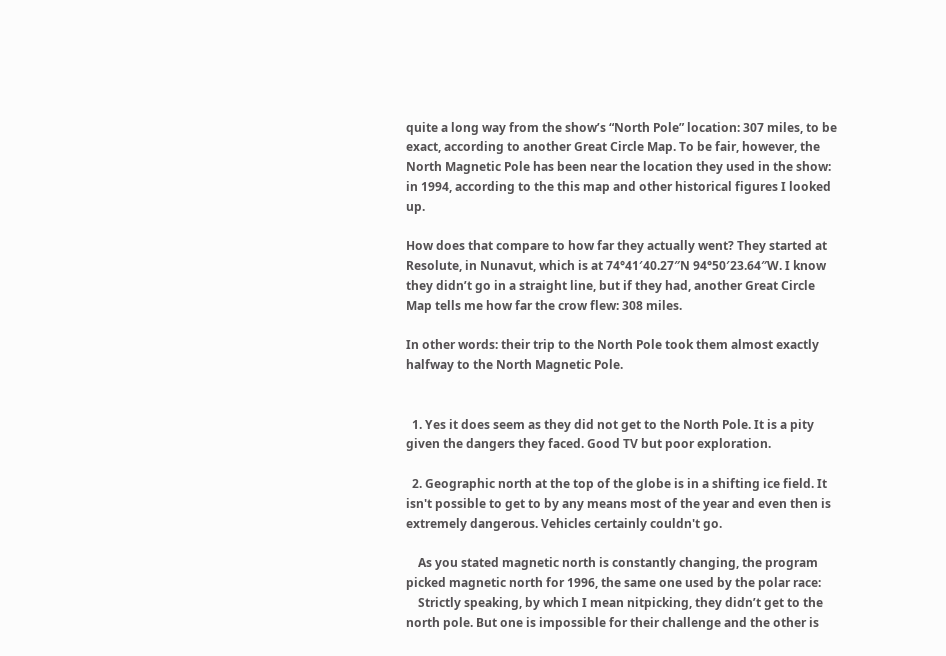quite a long way from the show’s “North Pole” location: 307 miles, to be exact, according to another Great Circle Map. To be fair, however, the North Magnetic Pole has been near the location they used in the show: in 1994, according to the this map and other historical figures I looked up.

How does that compare to how far they actually went? They started at Resolute, in Nunavut, which is at 74°41′40.27″N 94°50′23.64″W. I know they didn’t go in a straight line, but if they had, another Great Circle Map tells me how far the crow flew: 308 miles.

In other words: their trip to the North Pole took them almost exactly halfway to the North Magnetic Pole.


  1. Yes it does seem as they did not get to the North Pole. It is a pity given the dangers they faced. Good TV but poor exploration.

  2. Geographic north at the top of the globe is in a shifting ice field. It isn't possible to get to by any means most of the year and even then is extremely dangerous. Vehicles certainly couldn't go.

    As you stated magnetic north is constantly changing, the program picked magnetic north for 1996, the same one used by the polar race:
    Strictly speaking, by which I mean nitpicking, they didn’t get to the north pole. But one is impossible for their challenge and the other is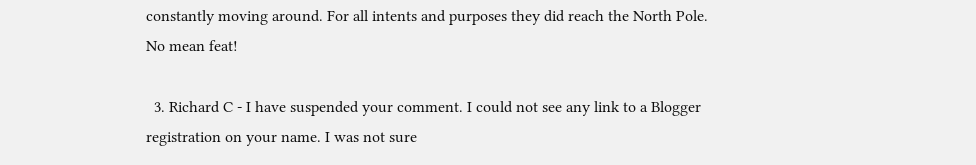constantly moving around. For all intents and purposes they did reach the North Pole. No mean feat!

  3. Richard C - I have suspended your comment. I could not see any link to a Blogger registration on your name. I was not sure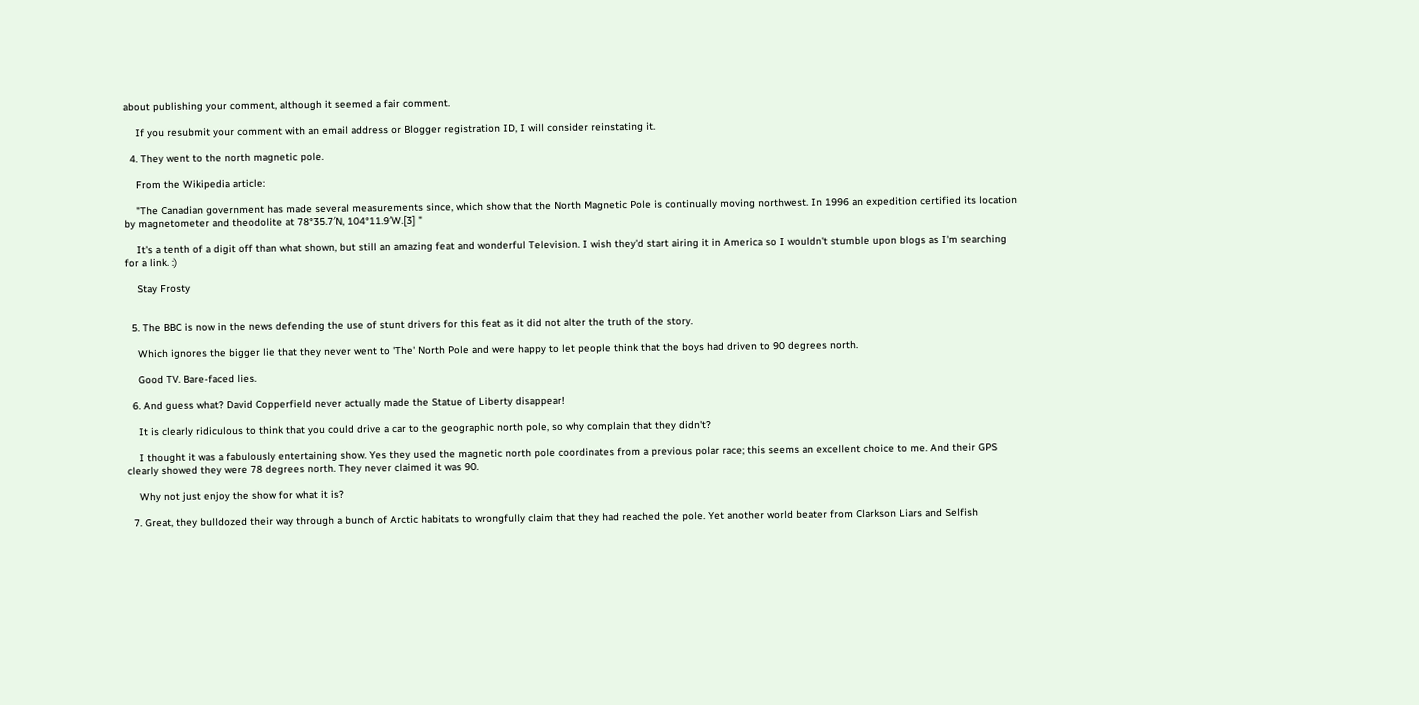about publishing your comment, although it seemed a fair comment.

    If you resubmit your comment with an email address or Blogger registration ID, I will consider reinstating it.

  4. They went to the north magnetic pole.

    From the Wikipedia article:

    "The Canadian government has made several measurements since, which show that the North Magnetic Pole is continually moving northwest. In 1996 an expedition certified its location by magnetometer and theodolite at 78°35.7′N, 104°11.9′W.[3] "

    It's a tenth of a digit off than what shown, but still an amazing feat and wonderful Television. I wish they'd start airing it in America so I wouldn't stumble upon blogs as I'm searching for a link. :)

    Stay Frosty


  5. The BBC is now in the news defending the use of stunt drivers for this feat as it did not alter the truth of the story.

    Which ignores the bigger lie that they never went to 'The' North Pole and were happy to let people think that the boys had driven to 90 degrees north.

    Good TV. Bare-faced lies.

  6. And guess what? David Copperfield never actually made the Statue of Liberty disappear!

    It is clearly ridiculous to think that you could drive a car to the geographic north pole, so why complain that they didn't?

    I thought it was a fabulously entertaining show. Yes they used the magnetic north pole coordinates from a previous polar race; this seems an excellent choice to me. And their GPS clearly showed they were 78 degrees north. They never claimed it was 90.

    Why not just enjoy the show for what it is?

  7. Great, they bulldozed their way through a bunch of Arctic habitats to wrongfully claim that they had reached the pole. Yet another world beater from Clarkson Liars and Selfish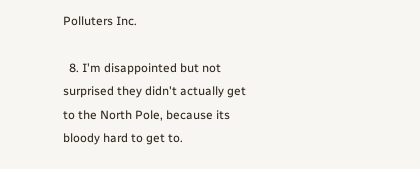Polluters Inc.

  8. I'm disappointed but not surprised they didn't actually get to the North Pole, because its bloody hard to get to.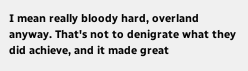I mean really bloody hard, overland anyway. That's not to denigrate what they did achieve, and it made great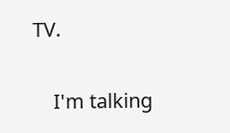TV.

    I'm talking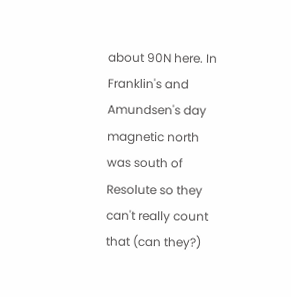about 90N here. In Franklin's and Amundsen's day magnetic north was south of Resolute so they can't really count that (can they?)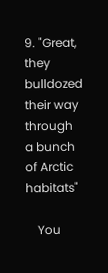9. "Great, they bulldozed their way through a bunch of Arctic habitats"

    You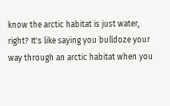know the arctic habitat is just water, right? It's like saying you bulldoze your way through an arctic habitat when you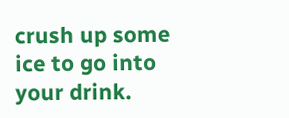crush up some ice to go into your drink.